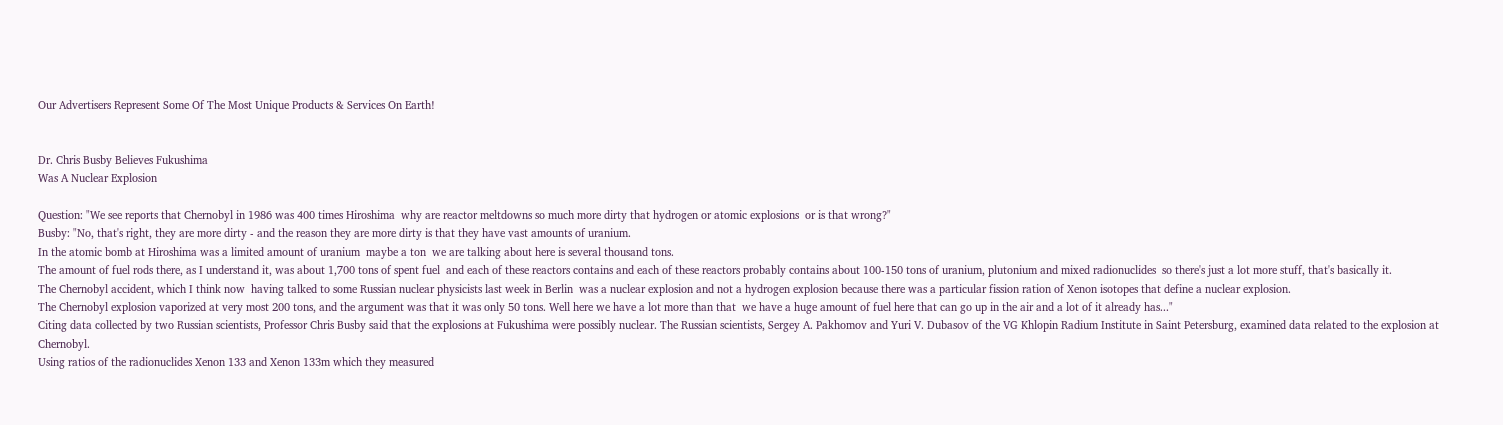Our Advertisers Represent Some Of The Most Unique Products & Services On Earth!


Dr. Chris Busby Believes Fukushima
Was A Nuclear Explosion

Question: "We see reports that Chernobyl in 1986 was 400 times Hiroshima  why are reactor meltdowns so much more dirty that hydrogen or atomic explosions  or is that wrong?"
Busby: "No, that's right, they are more dirty - and the reason they are more dirty is that they have vast amounts of uranium.
In the atomic bomb at Hiroshima was a limited amount of uranium  maybe a ton  we are talking about here is several thousand tons.
The amount of fuel rods there, as I understand it, was about 1,700 tons of spent fuel  and each of these reactors contains and each of these reactors probably contains about 100-150 tons of uranium, plutonium and mixed radionuclides  so there's just a lot more stuff, that's basically it.
The Chernobyl accident, which I think now  having talked to some Russian nuclear physicists last week in Berlin  was a nuclear explosion and not a hydrogen explosion because there was a particular fission ration of Xenon isotopes that define a nuclear explosion.
The Chernobyl explosion vaporized at very most 200 tons, and the argument was that it was only 50 tons. Well here we have a lot more than that  we have a huge amount of fuel here that can go up in the air and a lot of it already has..."
Citing data collected by two Russian scientists, Professor Chris Busby said that the explosions at Fukushima were possibly nuclear. The Russian scientists, Sergey A. Pakhomov and Yuri V. Dubasov of the VG Khlopin Radium Institute in Saint Petersburg, examined data related to the explosion at Chernobyl.
Using ratios of the radionuclides Xenon 133 and Xenon 133m which they measured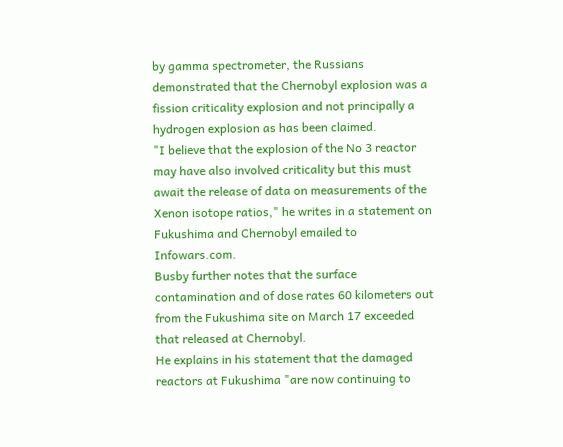by gamma spectrometer, the Russians demonstrated that the Chernobyl explosion was a fission criticality explosion and not principally a hydrogen explosion as has been claimed.
"I believe that the explosion of the No 3 reactor may have also involved criticality but this must await the release of data on measurements of the Xenon isotope ratios," he writes in a statement on Fukushima and Chernobyl emailed to Infowars.com.
Busby further notes that the surface contamination and of dose rates 60 kilometers out from the Fukushima site on March 17 exceeded that released at Chernobyl.
He explains in his statement that the damaged reactors at Fukushima "are now continuing to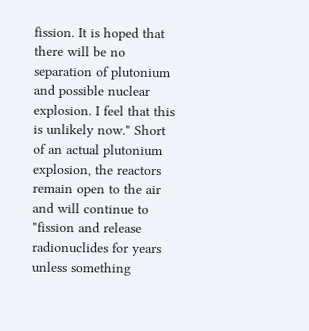fission. It is hoped that there will be no separation of plutonium and possible nuclear explosion. I feel that this is unlikely now." Short of an actual plutonium explosion, the reactors remain open to the air and will continue to "fission and release radionuclides for years unless something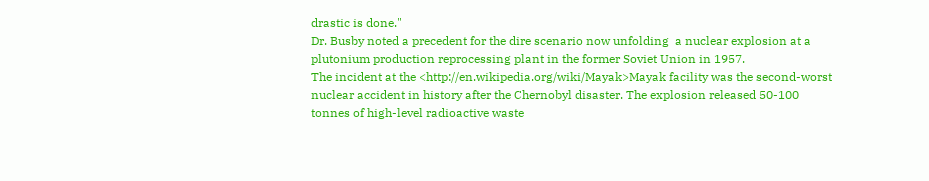drastic is done."
Dr. Busby noted a precedent for the dire scenario now unfolding  a nuclear explosion at a plutonium production reprocessing plant in the former Soviet Union in 1957.
The incident at the <http://en.wikipedia.org/wiki/Mayak>Mayak facility was the second-worst nuclear accident in history after the Chernobyl disaster. The explosion released 50-100 tonnes of high-level radioactive waste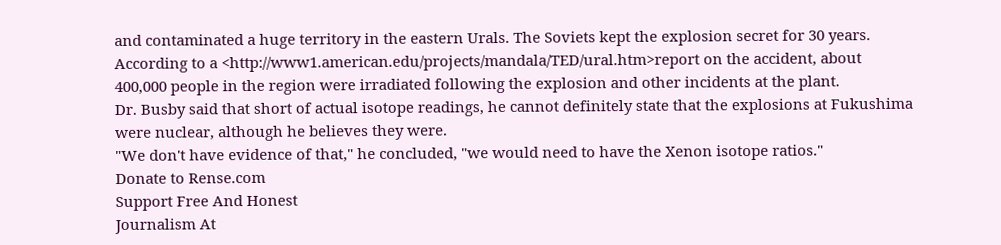and contaminated a huge territory in the eastern Urals. The Soviets kept the explosion secret for 30 years. According to a <http://www1.american.edu/projects/mandala/TED/ural.htm>report on the accident, about 400,000 people in the region were irradiated following the explosion and other incidents at the plant.
Dr. Busby said that short of actual isotope readings, he cannot definitely state that the explosions at Fukushima were nuclear, although he believes they were.
"We don't have evidence of that," he concluded, "we would need to have the Xenon isotope ratios."
Donate to Rense.com
Support Free And Honest
Journalism At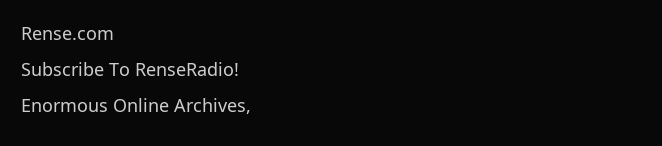Rense.com
Subscribe To RenseRadio!
Enormous Online Archives,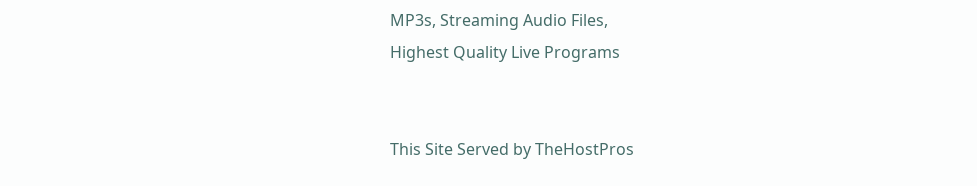MP3s, Streaming Audio Files,
Highest Quality Live Programs


This Site Served by TheHostPros